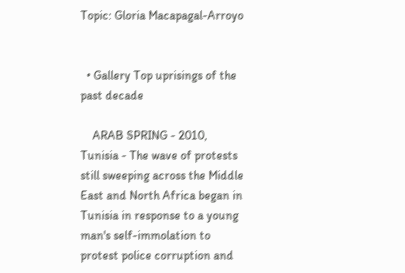Topic: Gloria Macapagal-Arroyo


  • Gallery Top uprisings of the past decade

    ARAB SPRING - 2010, Tunisia - The wave of protests still sweeping across the Middle East and North Africa began in Tunisia in response to a young man's self-immolation to protest police corruption and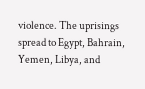violence. The uprisings spread to Egypt, Bahrain, Yemen, Libya, and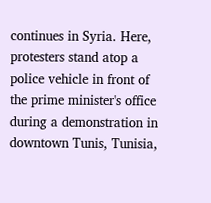continues in Syria. Here, protesters stand atop a police vehicle in front of the prime minister's office during a demonstration in downtown Tunis, Tunisia,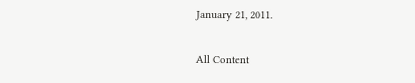January 21, 2011.

All Content